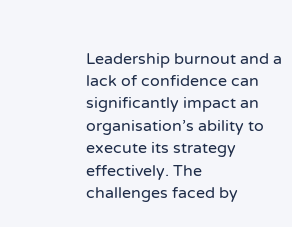Leadership burnout and a lack of confidence can significantly impact an organisation’s ability to execute its strategy effectively. The challenges faced by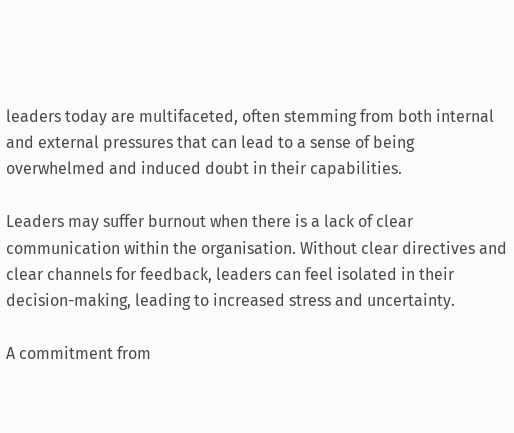leaders today are multifaceted, often stemming from both internal and external pressures that can lead to a sense of being overwhelmed and induced doubt in their capabilities.

Leaders may suffer burnout when there is a lack of clear communication within the organisation. Without clear directives and clear channels for feedback, leaders can feel isolated in their decision-making, leading to increased stress and uncertainty.

A commitment from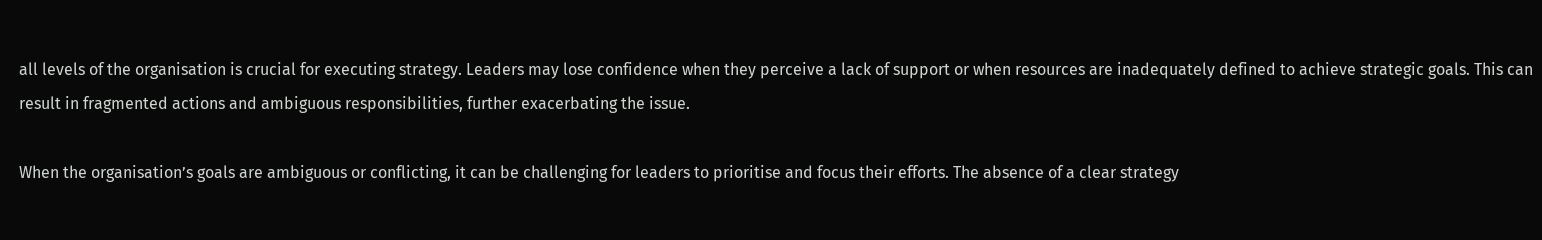all levels of the organisation is crucial for executing strategy. Leaders may lose confidence when they perceive a lack of support or when resources are inadequately defined to achieve strategic goals. This can result in fragmented actions and ambiguous responsibilities, further exacerbating the issue.

When the organisation’s goals are ambiguous or conflicting, it can be challenging for leaders to prioritise and focus their efforts. The absence of a clear strategy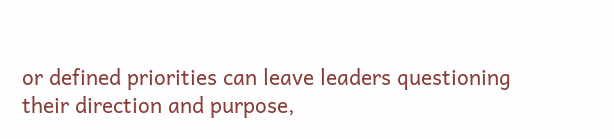or defined priorities can leave leaders questioning their direction and purpose,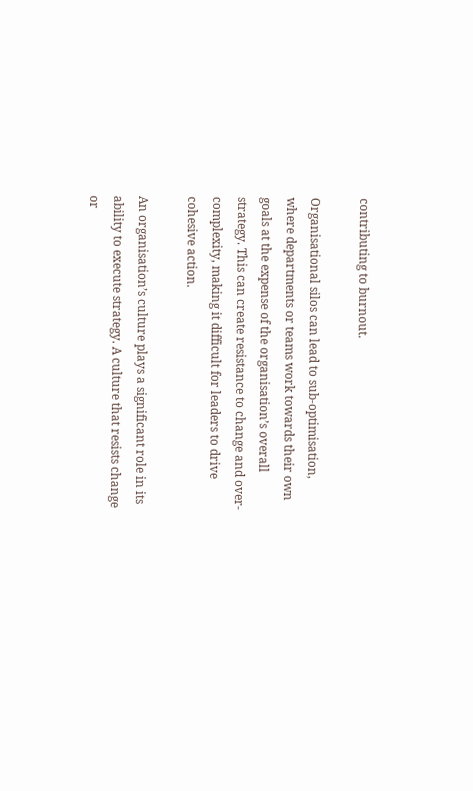contributing to burnout.

Organisational silos can lead to sub-optimisation, where departments or teams work towards their own goals at the expense of the organisation’s overall strategy. This can create resistance to change and over-complexity, making it difficult for leaders to drive cohesive action.

An organisation’s culture plays a significant role in its ability to execute strategy. A culture that resists change or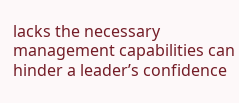lacks the necessary management capabilities can hinder a leader’s confidence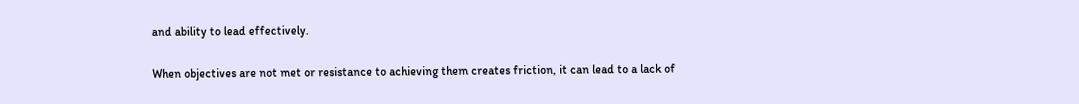and ability to lead effectively.

When objectives are not met or resistance to achieving them creates friction, it can lead to a lack of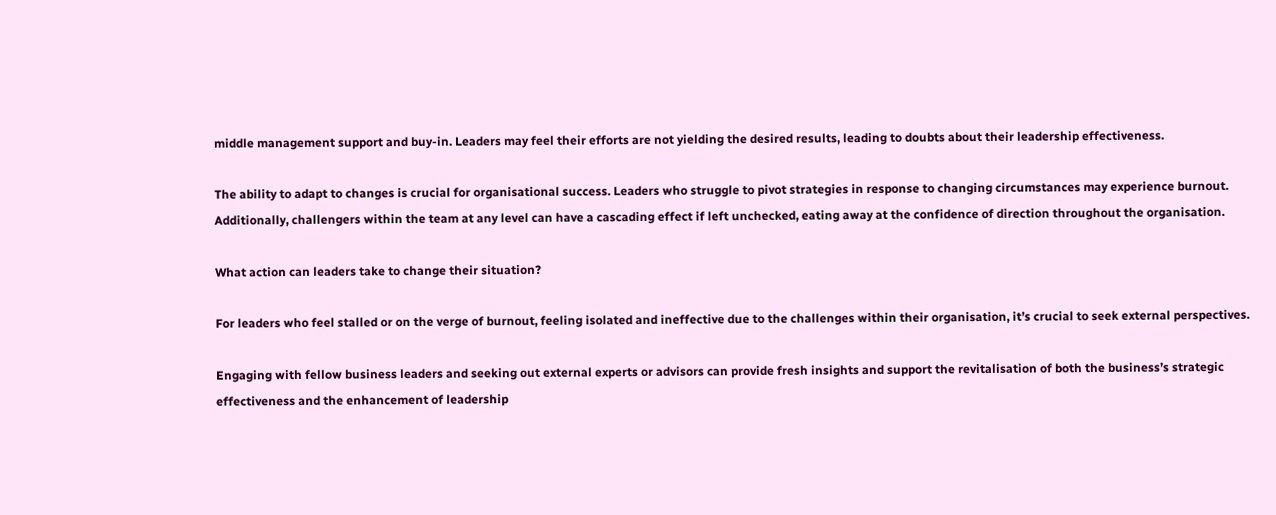middle management support and buy-in. Leaders may feel their efforts are not yielding the desired results, leading to doubts about their leadership effectiveness.

The ability to adapt to changes is crucial for organisational success. Leaders who struggle to pivot strategies in response to changing circumstances may experience burnout. Additionally, challengers within the team at any level can have a cascading effect if left unchecked, eating away at the confidence of direction throughout the organisation.

What action can leaders take to change their situation?

For leaders who feel stalled or on the verge of burnout, feeling isolated and ineffective due to the challenges within their organisation, it’s crucial to seek external perspectives.

Engaging with fellow business leaders and seeking out external experts or advisors can provide fresh insights and support the revitalisation of both the business’s strategic effectiveness and the enhancement of leadership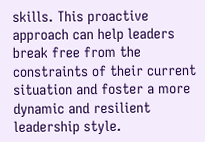skills. This proactive approach can help leaders break free from the constraints of their current situation and foster a more dynamic and resilient leadership style.